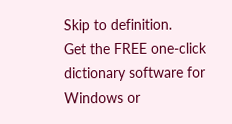Skip to definition.
Get the FREE one-click dictionary software for Windows or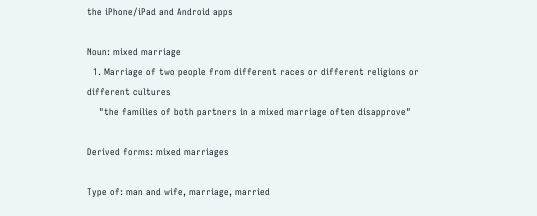the iPhone/iPad and Android apps

Noun: mixed marriage
  1. Marriage of two people from different races or different religions or different cultures
    "the families of both partners in a mixed marriage often disapprove"

Derived forms: mixed marriages

Type of: man and wife, marriage, married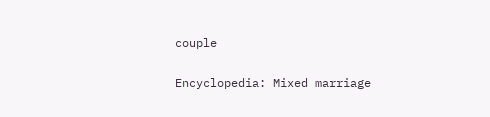couple

Encyclopedia: Mixed marriage